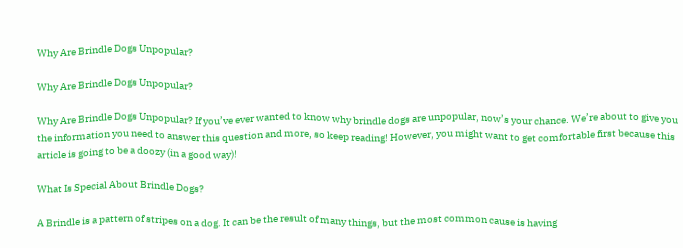Why Are Brindle Dogs Unpopular?

Why Are Brindle Dogs Unpopular?

Why Are Brindle Dogs Unpopular? If you’ve ever wanted to know why brindle dogs are unpopular, now’s your chance. We’re about to give you the information you need to answer this question and more, so keep reading! However, you might want to get comfortable first because this article is going to be a doozy (in a good way)!

What Is Special About Brindle Dogs?

A Brindle is a pattern of stripes on a dog. It can be the result of many things, but the most common cause is having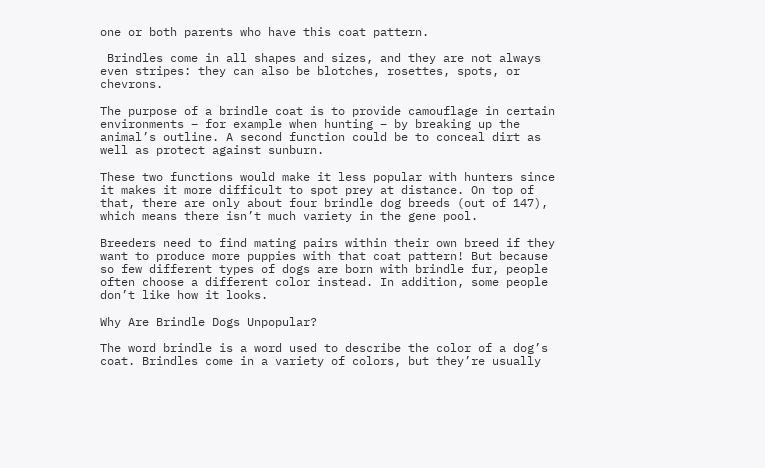one or both parents who have this coat pattern.

 Brindles come in all shapes and sizes, and they are not always even stripes: they can also be blotches, rosettes, spots, or chevrons.

The purpose of a brindle coat is to provide camouflage in certain environments – for example when hunting – by breaking up the animal’s outline. A second function could be to conceal dirt as well as protect against sunburn.

These two functions would make it less popular with hunters since it makes it more difficult to spot prey at distance. On top of that, there are only about four brindle dog breeds (out of 147), which means there isn’t much variety in the gene pool.

Breeders need to find mating pairs within their own breed if they want to produce more puppies with that coat pattern! But because so few different types of dogs are born with brindle fur, people often choose a different color instead. In addition, some people don’t like how it looks.

Why Are Brindle Dogs Unpopular?

The word brindle is a word used to describe the color of a dog’s coat. Brindles come in a variety of colors, but they’re usually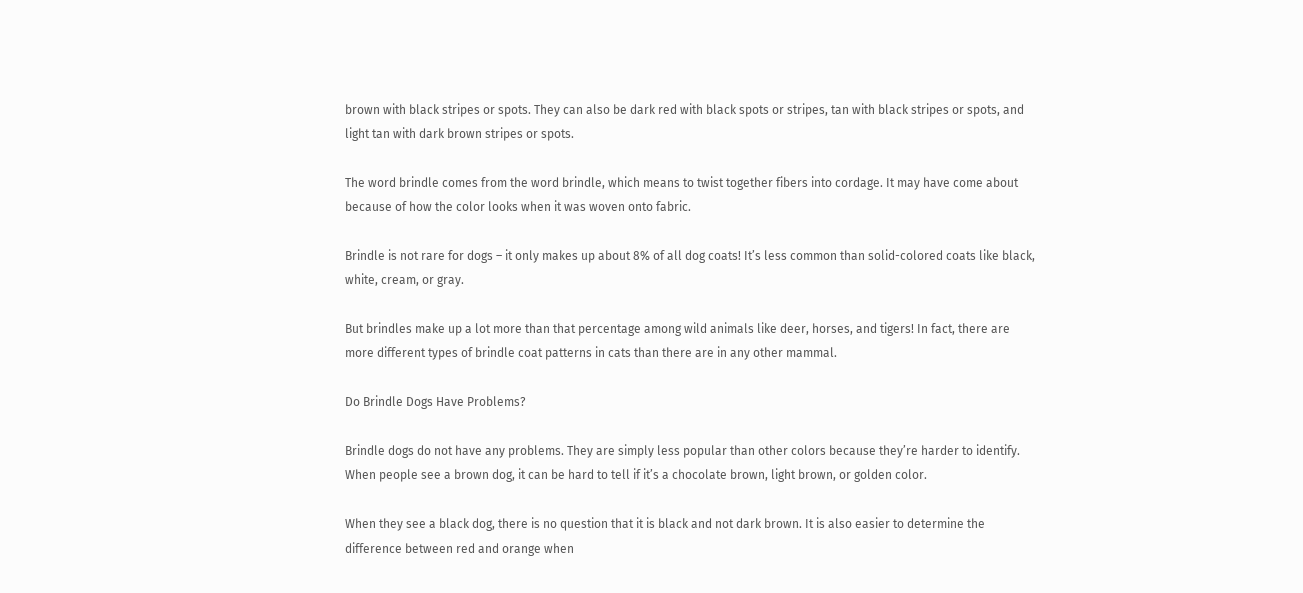brown with black stripes or spots. They can also be dark red with black spots or stripes, tan with black stripes or spots, and light tan with dark brown stripes or spots.

The word brindle comes from the word brindle, which means to twist together fibers into cordage. It may have come about because of how the color looks when it was woven onto fabric.

Brindle is not rare for dogs – it only makes up about 8% of all dog coats! It’s less common than solid-colored coats like black, white, cream, or gray.

But brindles make up a lot more than that percentage among wild animals like deer, horses, and tigers! In fact, there are more different types of brindle coat patterns in cats than there are in any other mammal.

Do Brindle Dogs Have Problems?

Brindle dogs do not have any problems. They are simply less popular than other colors because they’re harder to identify. When people see a brown dog, it can be hard to tell if it’s a chocolate brown, light brown, or golden color.

When they see a black dog, there is no question that it is black and not dark brown. It is also easier to determine the difference between red and orange when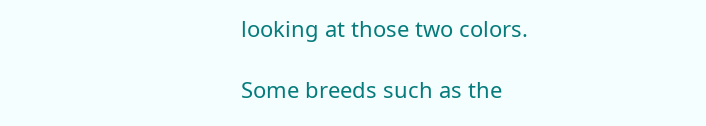looking at those two colors.

Some breeds such as the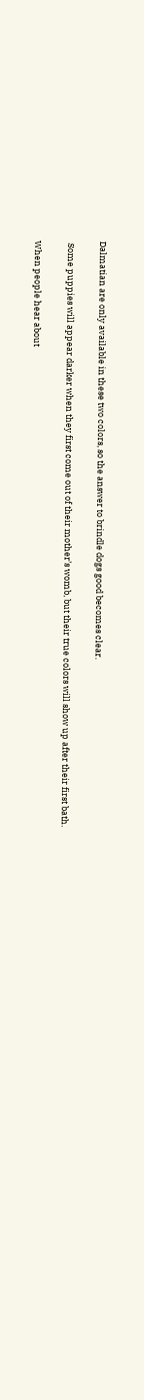Dalmatian are only available in these two colors, so the answer to brindle dogs good becomes clear.

 Some puppies will appear darker when they first come out of their mother’s womb, but their true colors will show up after their first bath.

When people hear about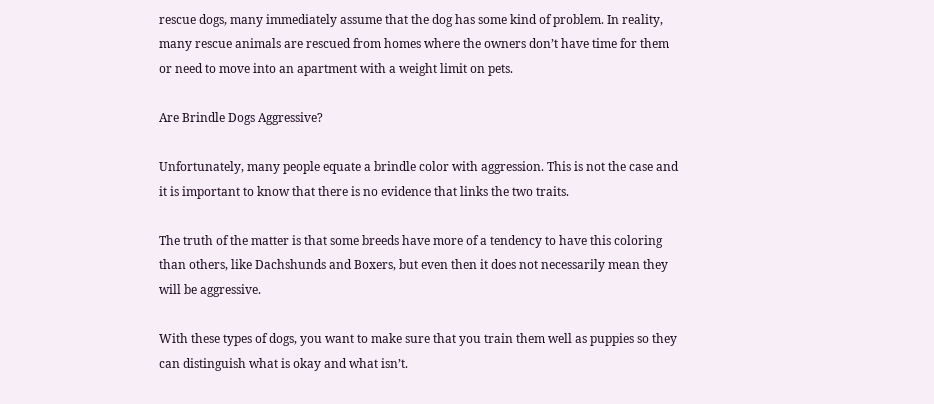rescue dogs, many immediately assume that the dog has some kind of problem. In reality, many rescue animals are rescued from homes where the owners don’t have time for them or need to move into an apartment with a weight limit on pets.

Are Brindle Dogs Aggressive?

Unfortunately, many people equate a brindle color with aggression. This is not the case and it is important to know that there is no evidence that links the two traits.

The truth of the matter is that some breeds have more of a tendency to have this coloring than others, like Dachshunds and Boxers, but even then it does not necessarily mean they will be aggressive.

With these types of dogs, you want to make sure that you train them well as puppies so they can distinguish what is okay and what isn’t.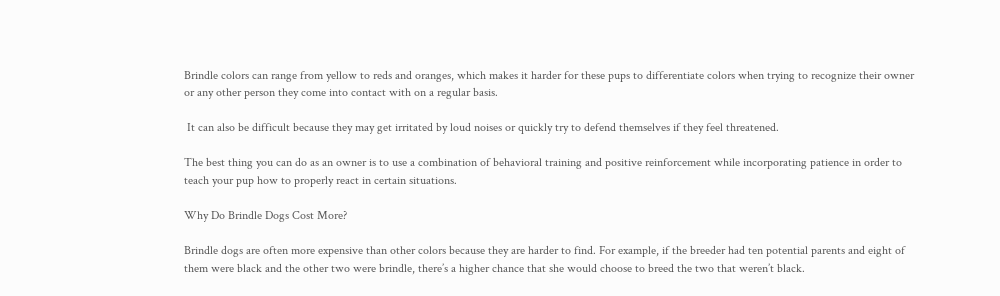Brindle colors can range from yellow to reds and oranges, which makes it harder for these pups to differentiate colors when trying to recognize their owner or any other person they come into contact with on a regular basis.

 It can also be difficult because they may get irritated by loud noises or quickly try to defend themselves if they feel threatened.

The best thing you can do as an owner is to use a combination of behavioral training and positive reinforcement while incorporating patience in order to teach your pup how to properly react in certain situations.

Why Do Brindle Dogs Cost More?

Brindle dogs are often more expensive than other colors because they are harder to find. For example, if the breeder had ten potential parents and eight of them were black and the other two were brindle, there’s a higher chance that she would choose to breed the two that weren’t black.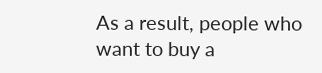As a result, people who want to buy a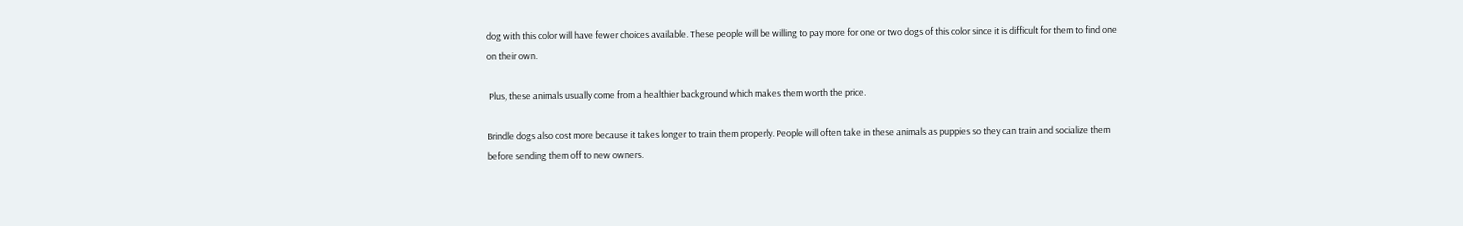dog with this color will have fewer choices available. These people will be willing to pay more for one or two dogs of this color since it is difficult for them to find one on their own.

 Plus, these animals usually come from a healthier background which makes them worth the price.

Brindle dogs also cost more because it takes longer to train them properly. People will often take in these animals as puppies so they can train and socialize them before sending them off to new owners.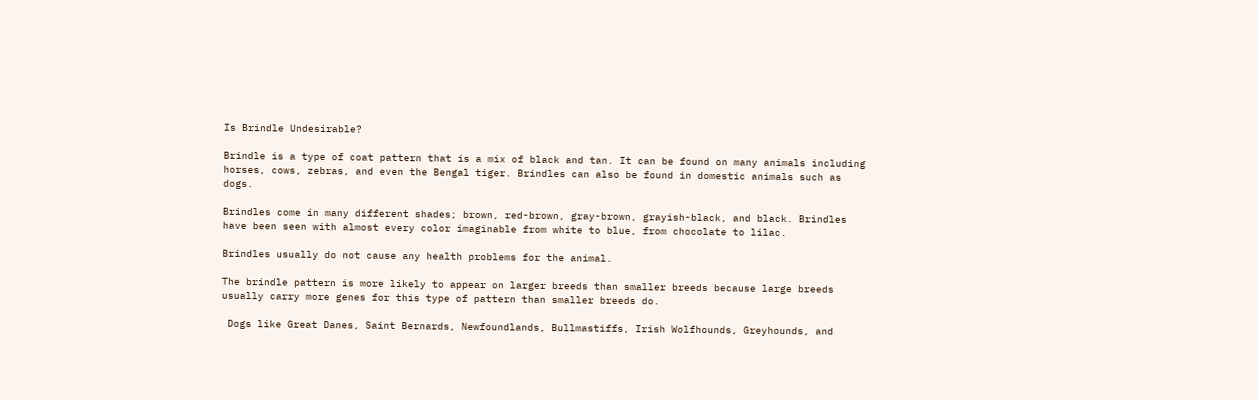Is Brindle Undesirable?

Brindle is a type of coat pattern that is a mix of black and tan. It can be found on many animals including horses, cows, zebras, and even the Bengal tiger. Brindles can also be found in domestic animals such as dogs.

Brindles come in many different shades; brown, red-brown, gray-brown, grayish-black, and black. Brindles have been seen with almost every color imaginable from white to blue, from chocolate to lilac.

Brindles usually do not cause any health problems for the animal.

The brindle pattern is more likely to appear on larger breeds than smaller breeds because large breeds usually carry more genes for this type of pattern than smaller breeds do.

 Dogs like Great Danes, Saint Bernards, Newfoundlands, Bullmastiffs, Irish Wolfhounds, Greyhounds, and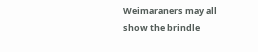Weimaraners may all show the brindle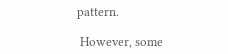pattern.

 However, some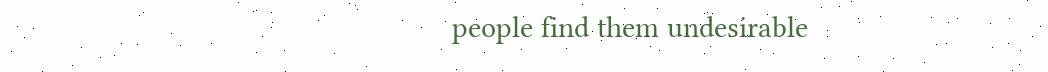people find them undesirable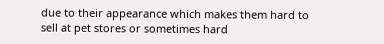due to their appearance which makes them hard to sell at pet stores or sometimes hard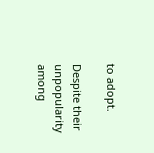to adopt.

Despite their unpopularity among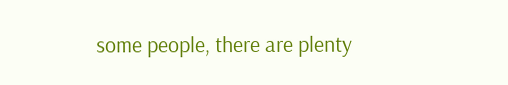some people, there are plenty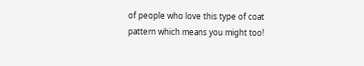of people who love this type of coat pattern which means you might too!